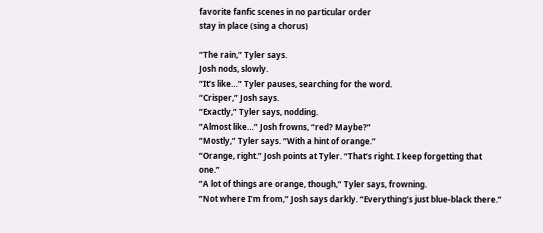favorite fanfic scenes in no particular order
stay in place (sing a chorus)

“The rain,” Tyler says.
Josh nods, slowly.
“It’s like…” Tyler pauses, searching for the word.
“Crisper,” Josh says.
“Exactly,” Tyler says, nodding.
“Almost like…” Josh frowns, “red? Maybe?”
“Mostly,” Tyler says. “With a hint of orange.”
“Orange, right.” Josh points at Tyler. “That’s right. I keep forgetting that one.”
“A lot of things are orange, though,” Tyler says, frowning.
“Not where I’m from,” Josh says darkly. “Everything’s just blue-black there.”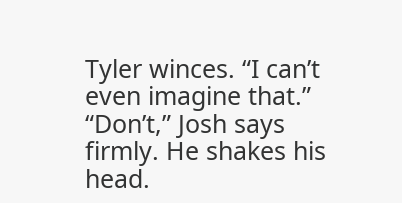Tyler winces. “I can’t even imagine that.”
“Don’t,” Josh says firmly. He shakes his head.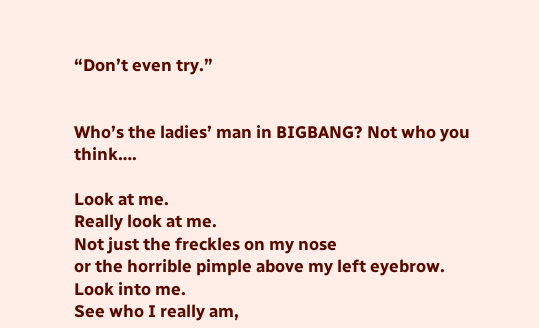“Don’t even try.”


Who’s the ladies’ man in BIGBANG? Not who you think….

Look at me.
Really look at me.
Not just the freckles on my nose
or the horrible pimple above my left eyebrow.
Look into me.
See who I really am,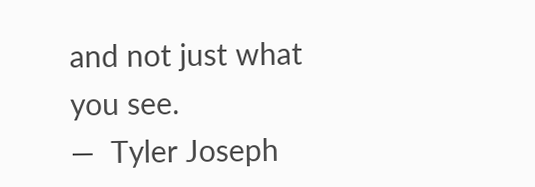and not just what you see.
—  Tyler Joseph